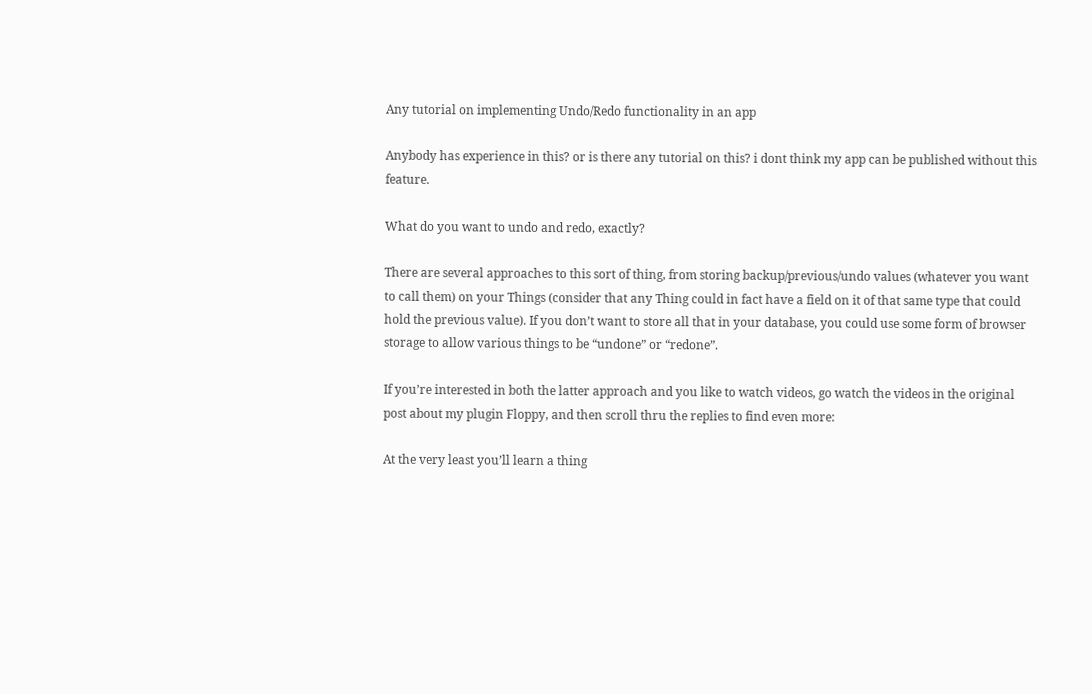Any tutorial on implementing Undo/Redo functionality in an app

Anybody has experience in this? or is there any tutorial on this? i dont think my app can be published without this feature.

What do you want to undo and redo, exactly?

There are several approaches to this sort of thing, from storing backup/previous/undo values (whatever you want to call them) on your Things (consider that any Thing could in fact have a field on it of that same type that could hold the previous value). If you don’t want to store all that in your database, you could use some form of browser storage to allow various things to be “undone” or “redone”.

If you’re interested in both the latter approach and you like to watch videos, go watch the videos in the original post about my plugin Floppy, and then scroll thru the replies to find even more:

At the very least you’ll learn a thing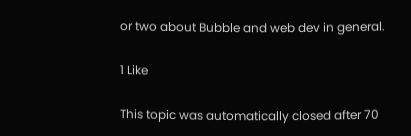or two about Bubble and web dev in general.

1 Like

This topic was automatically closed after 70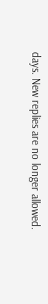days. New replies are no longer allowed.